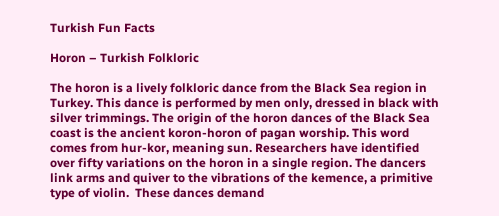Turkish Fun Facts

Horon – Turkish Folkloric

The horon is a lively folkloric dance from the Black Sea region in Turkey. This dance is performed by men only, dressed in black with silver trimmings. The origin of the horon dances of the Black Sea coast is the ancient koron-horon of pagan worship. This word comes from hur-kor, meaning sun. Researchers have identified over fifty variations on the horon in a single region. The dancers link arms and quiver to the vibrations of the kemence, a primitive type of violin.  These dances demand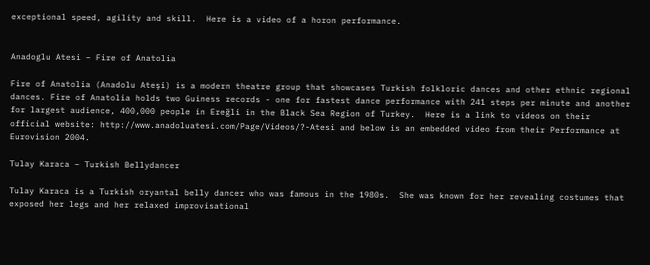exceptional speed, agility and skill.  Here is a video of a horon performance.


Anadoglu Atesi – Fire of Anatolia

Fire of Anatolia (Anadolu Ateşi) is a modern theatre group that showcases Turkish folkloric dances and other ethnic regional dances. Fire of Anatolia holds two Guiness records - one for fastest dance performance with 241 steps per minute and another for largest audience, 400,000 people in Ereğli in the Black Sea Region of Turkey.  Here is a link to videos on their official website: http://www.anadoluatesi.com/Page/Videos/?-Atesi and below is an embedded video from their Performance at Eurovision 2004.

Tulay Karaca – Turkish Bellydancer

Tulay Karaca is a Turkish oryantal belly dancer who was famous in the 1980s.  She was known for her revealing costumes that exposed her legs and her relaxed improvisational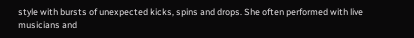style with bursts of unexpected kicks, spins and drops. She often performed with live musicians and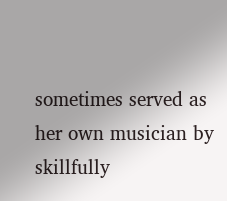sometimes served as her own musician by skillfully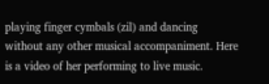playing finger cymbals (zil) and dancing without any other musical accompaniment. Here is a video of her performing to live music.